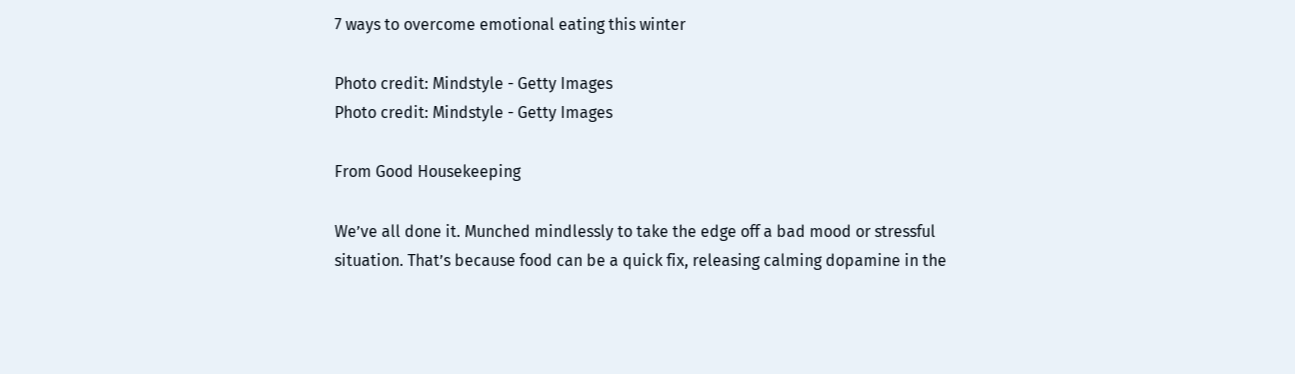7 ways to overcome emotional eating this winter

Photo credit: Mindstyle - Getty Images
Photo credit: Mindstyle - Getty Images

From Good Housekeeping

We’ve all done it. Munched mindlessly to take the edge off a bad mood or stressful situation. That’s because food can be a quick fix, releasing calming dopamine in the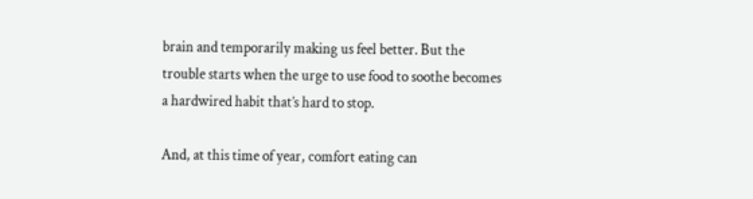brain and temporarily making us feel better. But the trouble starts when the urge to use food to soothe becomes a hardwired habit that’s hard to stop.

And, at this time of year, comfort eating can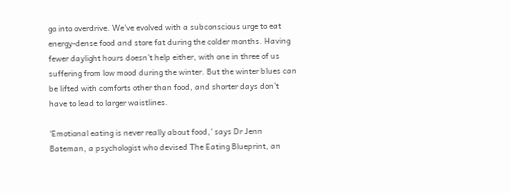go into overdrive. We’ve evolved with a subconscious urge to eat energy-dense food and store fat during the colder months. Having fewer daylight hours doesn’t help either, with one in three of us suffering from low mood during the winter. But the winter blues can be lifted with comforts other than food, and shorter days don’t have to lead to larger waistlines.

‘Emotional eating is never really about food,’ says Dr Jenn Bateman, a psychologist who devised The Eating Blueprint, an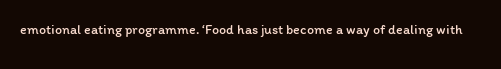emotional eating programme. ‘Food has just become a way of dealing with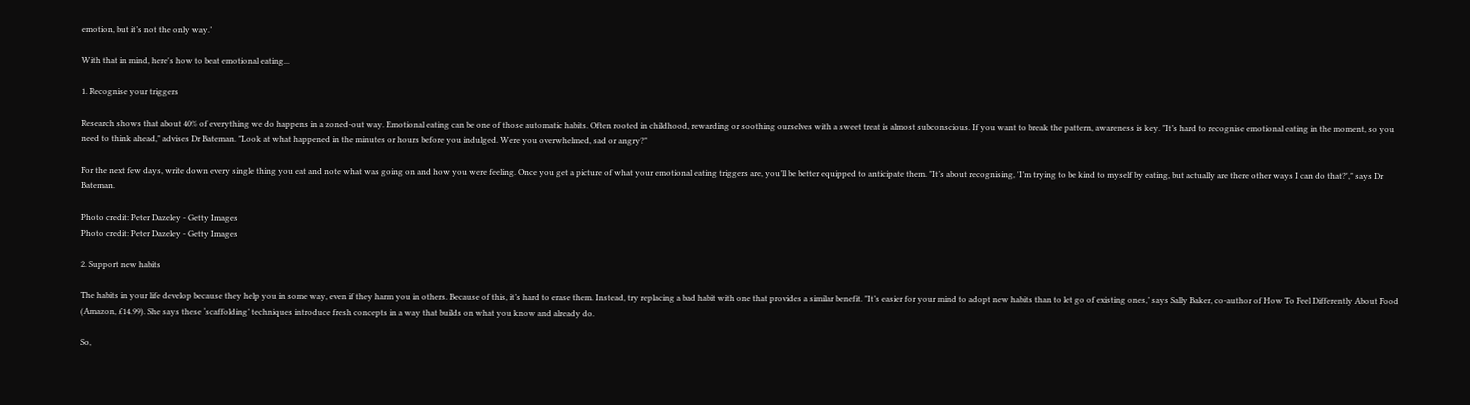emotion, but it’s not the only way.’

With that in mind, here's how to beat emotional eating...

1. Recognise your triggers

Research shows that about 40% of everything we do happens in a zoned-out way. Emotional eating can be one of those automatic habits. Often rooted in childhood, rewarding or soothing ourselves with a sweet treat is almost subconscious. If you want to break the pattern, awareness is key. "It’s hard to recognise emotional eating in the moment, so you need to think ahead," advises Dr Bateman. "Look at what happened in the minutes or hours before you indulged. Were you overwhelmed, sad or angry?"

For the next few days, write down every single thing you eat and note what was going on and how you were feeling. Once you get a picture of what your emotional eating triggers are, you’ll be better equipped to anticipate them. "It’s about recognising, 'I’m trying to be kind to myself by eating, but actually are there other ways I can do that?'," says Dr Bateman.

Photo credit: Peter Dazeley - Getty Images
Photo credit: Peter Dazeley - Getty Images

2. Support new habits

The habits in your life develop because they help you in some way, even if they harm you in others. Because of this, it’s hard to erase them. Instead, try replacing a bad habit with one that provides a similar benefit. "It’s easier for your mind to adopt new habits than to let go of existing ones,’ says Sally Baker, co-author of How To Feel Differently About Food (Amazon, £14.99). She says these ‘scaffolding’ techniques introduce fresh concepts in a way that builds on what you know and already do.

So,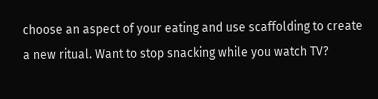choose an aspect of your eating and use scaffolding to create a new ritual. Want to stop snacking while you watch TV?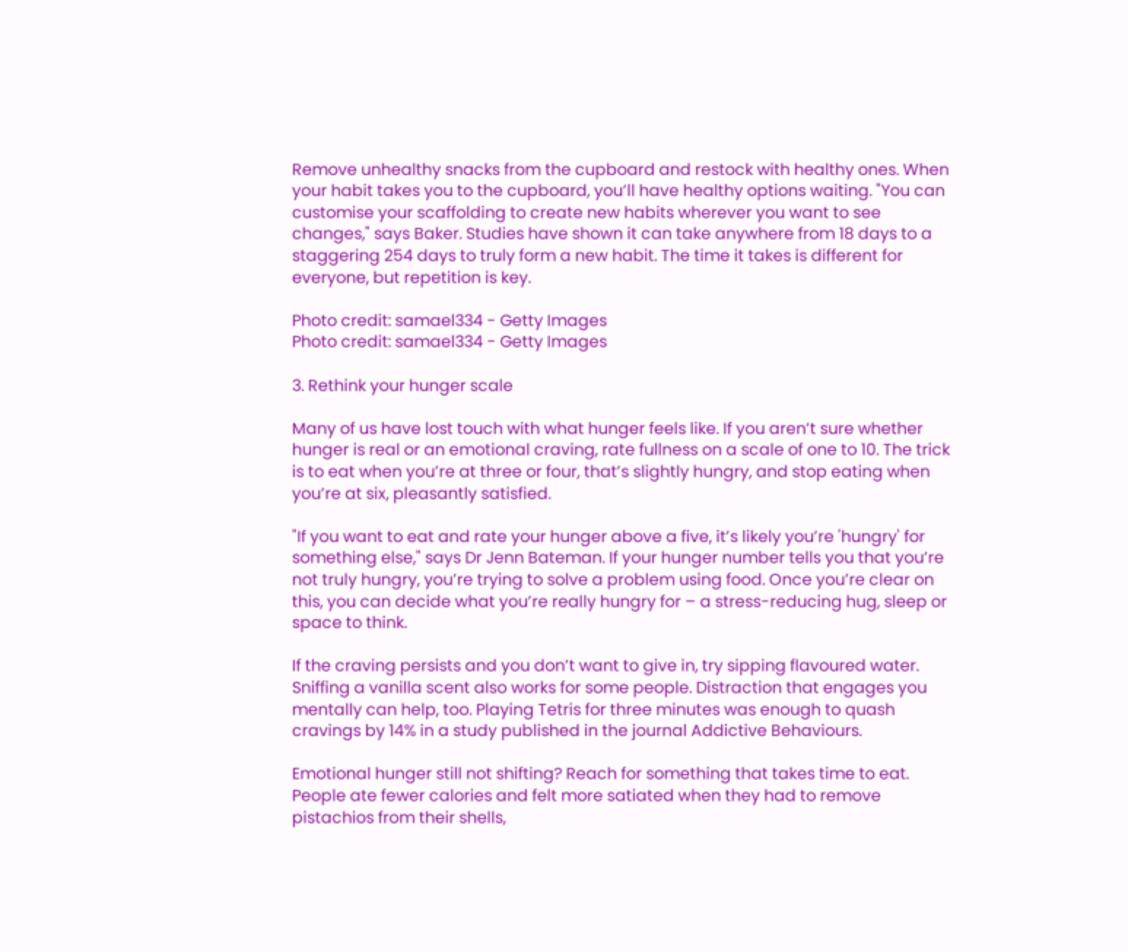Remove unhealthy snacks from the cupboard and restock with healthy ones. When your habit takes you to the cupboard, you’ll have healthy options waiting. "You can customise your scaffolding to create new habits wherever you want to see changes," says Baker. Studies have shown it can take anywhere from 18 days to a staggering 254 days to truly form a new habit. The time it takes is different for everyone, but repetition is key.

Photo credit: samael334 - Getty Images
Photo credit: samael334 - Getty Images

3. Rethink your hunger scale

Many of us have lost touch with what hunger feels like. If you aren’t sure whether hunger is real or an emotional craving, rate fullness on a scale of one to 10. The trick is to eat when you’re at three or four, that’s slightly hungry, and stop eating when you’re at six, pleasantly satisfied.

"If you want to eat and rate your hunger above a five, it’s likely you’re 'hungry' for something else," says Dr Jenn Bateman. If your hunger number tells you that you’re not truly hungry, you’re trying to solve a problem using food. Once you’re clear on this, you can decide what you’re really hungry for – a stress-reducing hug, sleep or space to think.

If the craving persists and you don’t want to give in, try sipping flavoured water. Sniffing a vanilla scent also works for some people. Distraction that engages you mentally can help, too. Playing Tetris for three minutes was enough to quash cravings by 14% in a study published in the journal Addictive Behaviours.

Emotional hunger still not shifting? Reach for something that takes time to eat. People ate fewer calories and felt more satiated when they had to remove pistachios from their shells,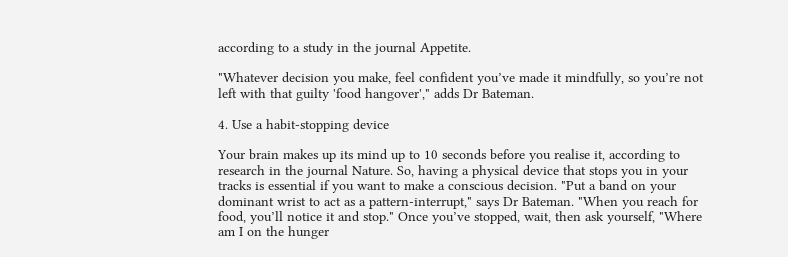according to a study in the journal Appetite.

"Whatever decision you make, feel confident you’ve made it mindfully, so you’re not left with that guilty 'food hangover'," adds Dr Bateman.

4. Use a habit-stopping device

Your brain makes up its mind up to 10 seconds before you realise it, according to research in the journal Nature. So, having a physical device that stops you in your tracks is essential if you want to make a conscious decision. "Put a band on your dominant wrist to act as a pattern-interrupt," says Dr Bateman. "When you reach for food, you’ll notice it and stop." Once you’ve stopped, wait, then ask yourself, "Where am I on the hunger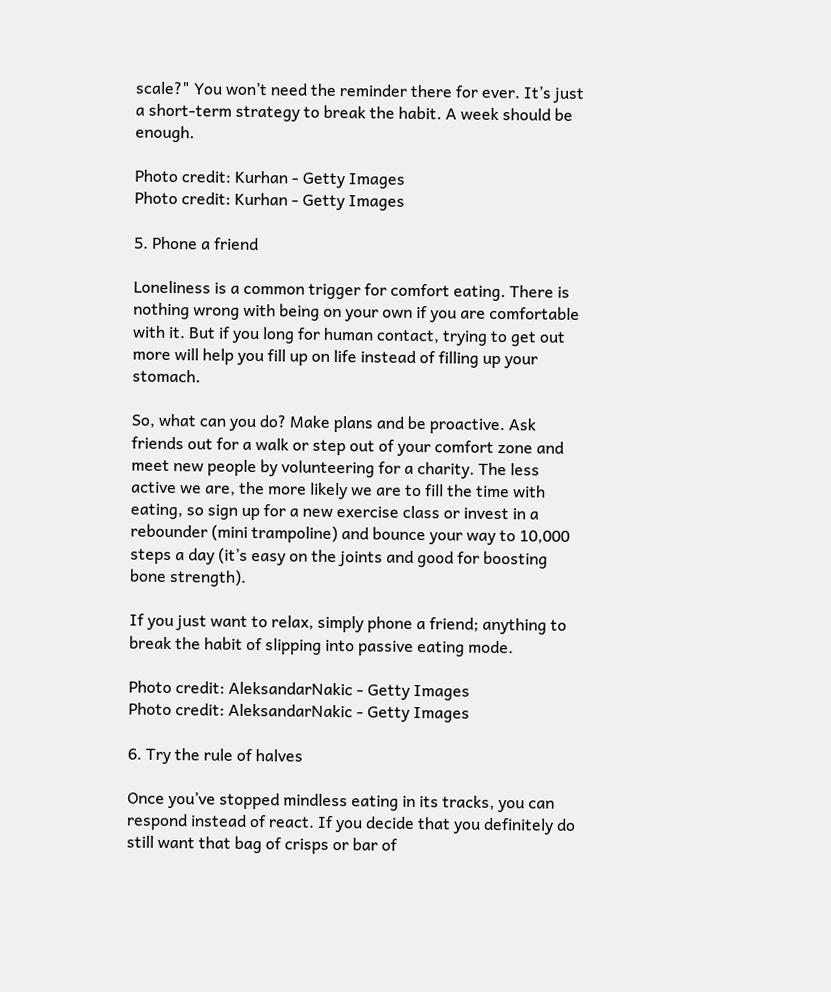scale?" You won’t need the reminder there for ever. It’s just a short-term strategy to break the habit. A week should be enough.

Photo credit: Kurhan - Getty Images
Photo credit: Kurhan - Getty Images

5. Phone a friend

Loneliness is a common trigger for comfort eating. There is nothing wrong with being on your own if you are comfortable with it. But if you long for human contact, trying to get out more will help you fill up on life instead of filling up your stomach.

So, what can you do? Make plans and be proactive. Ask friends out for a walk or step out of your comfort zone and meet new people by volunteering for a charity. The less active we are, the more likely we are to fill the time with eating, so sign up for a new exercise class or invest in a rebounder (mini trampoline) and bounce your way to 10,000 steps a day (it’s easy on the joints and good for boosting bone strength).

If you just want to relax, simply phone a friend; anything to break the habit of slipping into passive eating mode.

Photo credit: AleksandarNakic - Getty Images
Photo credit: AleksandarNakic - Getty Images

6. Try the rule of halves

Once you’ve stopped mindless eating in its tracks, you can respond instead of react. If you decide that you definitely do still want that bag of crisps or bar of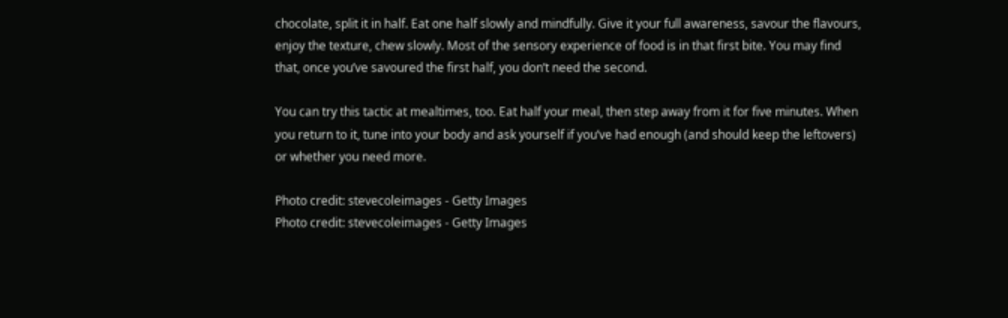chocolate, split it in half. Eat one half slowly and mindfully. Give it your full awareness, savour the flavours, enjoy the texture, chew slowly. Most of the sensory experience of food is in that first bite. You may find that, once you’ve savoured the first half, you don’t need the second.

You can try this tactic at mealtimes, too. Eat half your meal, then step away from it for five minutes. When you return to it, tune into your body and ask yourself if you’ve had enough (and should keep the leftovers) or whether you need more.

Photo credit: stevecoleimages - Getty Images
Photo credit: stevecoleimages - Getty Images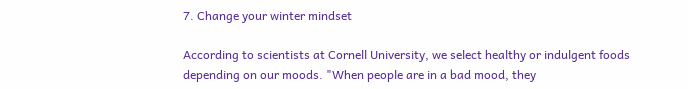7. Change your winter mindset

According to scientists at Cornell University, we select healthy or indulgent foods depending on our moods. "When people are in a bad mood, they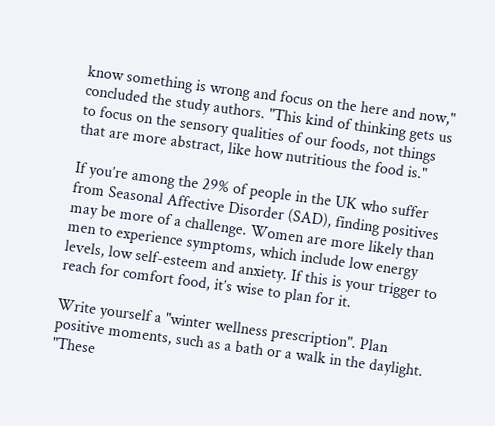know something is wrong and focus on the here and now," concluded the study authors. "This kind of thinking gets us to focus on the sensory qualities of our foods, not things that are more abstract, like how nutritious the food is."

If you’re among the 29% of people in the UK who suffer from Seasonal Affective Disorder (SAD), finding positives may be more of a challenge. Women are more likely than men to experience symptoms, which include low energy levels, low self-esteem and anxiety. If this is your trigger to reach for comfort food, it’s wise to plan for it.

Write yourself a "winter wellness prescription". Plan positive moments, such as a bath or a walk in the daylight. "These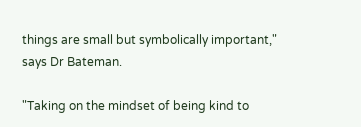things are small but symbolically important," says Dr Bateman.

"Taking on the mindset of being kind to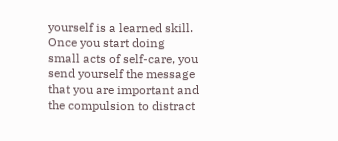yourself is a learned skill. Once you start doing small acts of self-care, you send yourself the message that you are important and the compulsion to distract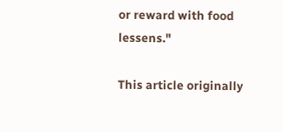or reward with food lessens."

This article originally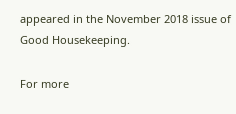appeared in the November 2018 issue of Good Housekeeping.

For more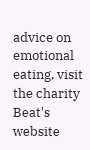advice on emotional eating, visit the charity Beat's website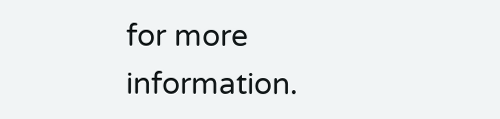for more information.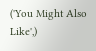('You Might Also Like',)